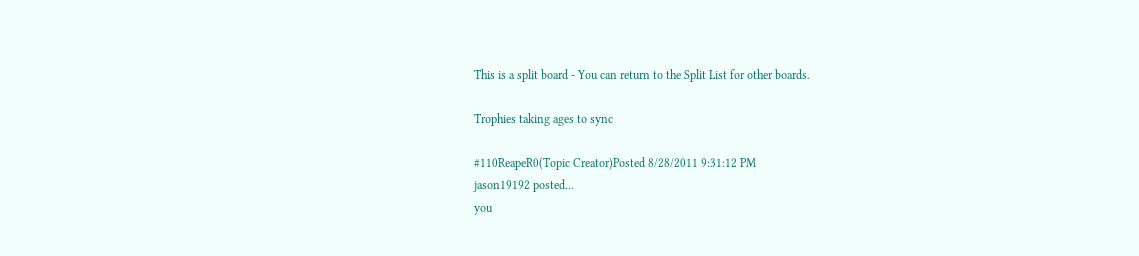This is a split board - You can return to the Split List for other boards.

Trophies taking ages to sync

#110ReapeR0(Topic Creator)Posted 8/28/2011 9:31:12 PM
jason19192 posted...
you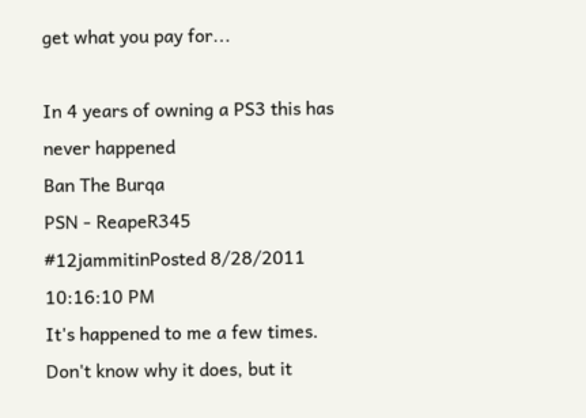get what you pay for...

In 4 years of owning a PS3 this has never happened
Ban The Burqa
PSN - ReapeR345
#12jammitinPosted 8/28/2011 10:16:10 PM
It's happened to me a few times. Don't know why it does, but it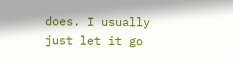does. I usually just let it go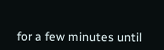for a few minutes until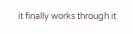it finally works through it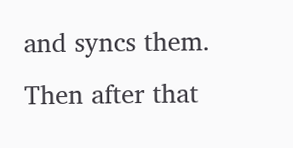and syncs them. Then after that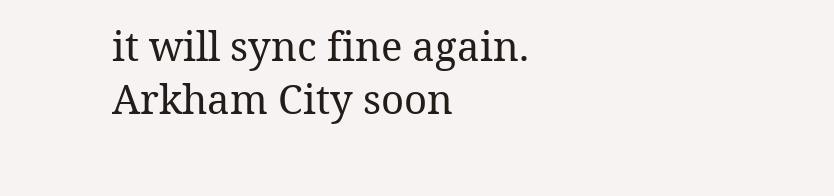it will sync fine again.
Arkham City soon